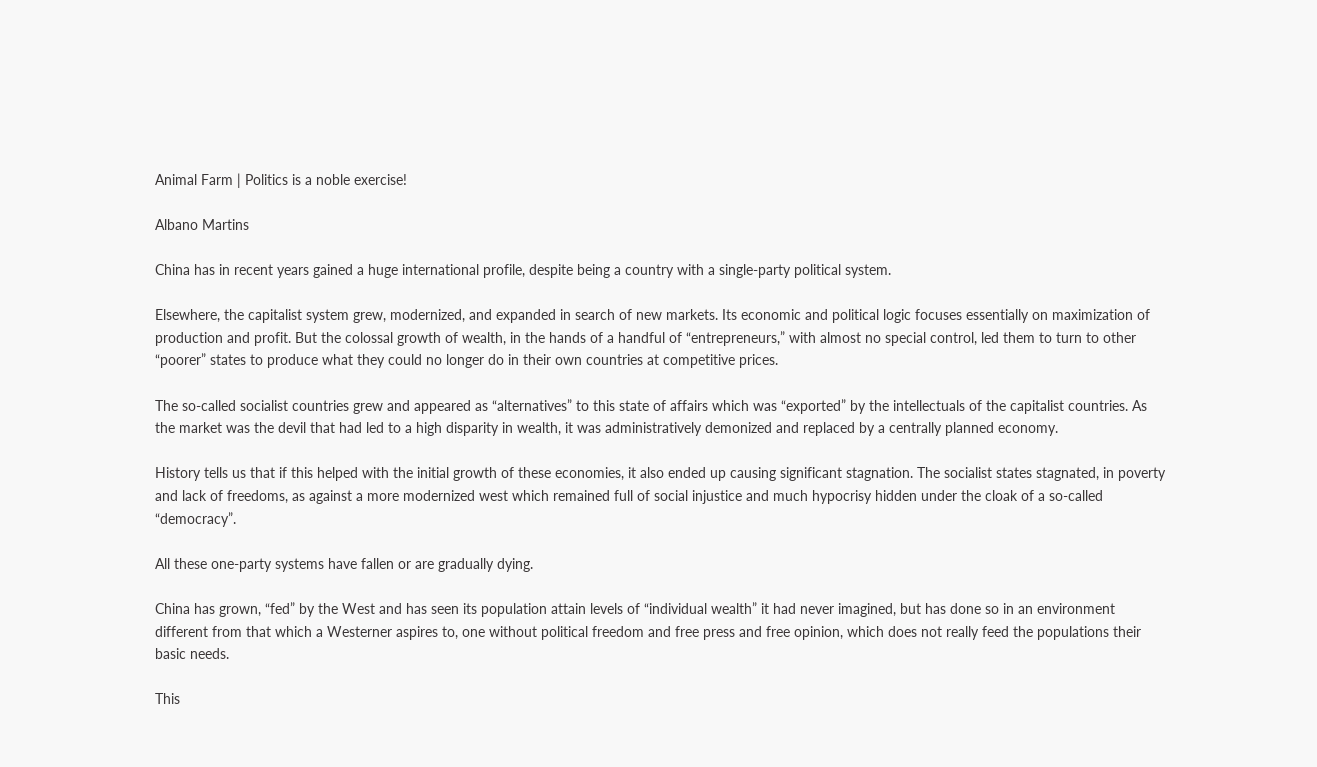Animal Farm | Politics is a noble exercise!

Albano Martins

China has in recent years gained a huge international profile, despite being a country with a single-party political system.

Elsewhere, the capitalist system grew, modernized, and expanded in search of new markets. Its economic and political logic focuses essentially on maximization of production and profit. But the colossal growth of wealth, in the hands of a handful of “entrepreneurs,” with almost no special control, led them to turn to other “poorer” states to produce what they could no longer do in their own countries at competitive prices.

The so-called socialist countries grew and appeared as “alternatives” to this state of affairs which was “exported” by the intellectuals of the capitalist countries. As the market was the devil that had led to a high disparity in wealth, it was administratively demonized and replaced by a centrally planned economy.

History tells us that if this helped with the initial growth of these economies, it also ended up causing significant stagnation. The socialist states stagnated, in poverty and lack of freedoms, as against a more modernized west which remained full of social injustice and much hypocrisy hidden under the cloak of a so-called “democracy”.

All these one-party systems have fallen or are gradually dying.

China has grown, “fed” by the West and has seen its population attain levels of “individual wealth” it had never imagined, but has done so in an environment different from that which a Westerner aspires to, one without political freedom and free press and free opinion, which does not really feed the populations their basic needs.

This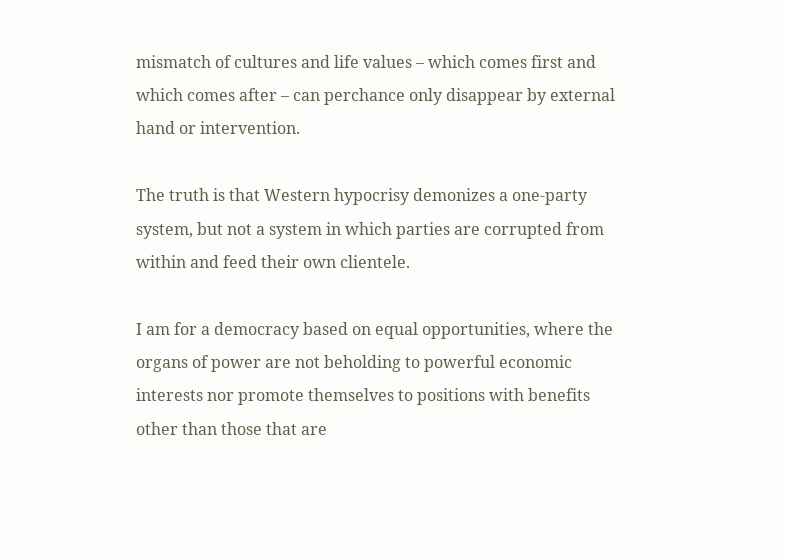mismatch of cultures and life values – which comes first and which comes after – can perchance only disappear by external hand or intervention.

The truth is that Western hypocrisy demonizes a one-party system, but not a system in which parties are corrupted from within and feed their own clientele.

I am for a democracy based on equal opportunities, where the organs of power are not beholding to powerful economic interests nor promote themselves to positions with benefits other than those that are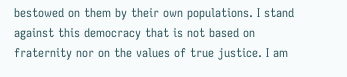bestowed on them by their own populations. I stand against this democracy that is not based on fraternity nor on the values of true justice. I am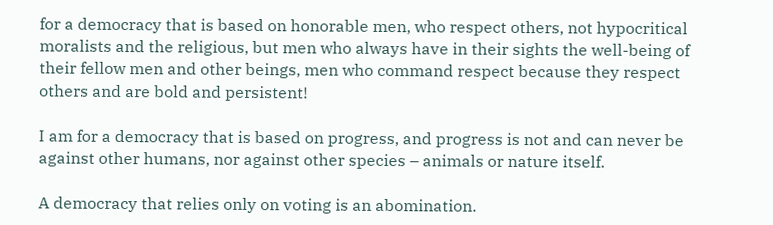for a democracy that is based on honorable men, who respect others, not hypocritical moralists and the religious, but men who always have in their sights the well-being of their fellow men and other beings, men who command respect because they respect others and are bold and persistent!

I am for a democracy that is based on progress, and progress is not and can never be against other humans, nor against other species – animals or nature itself.

A democracy that relies only on voting is an abomination.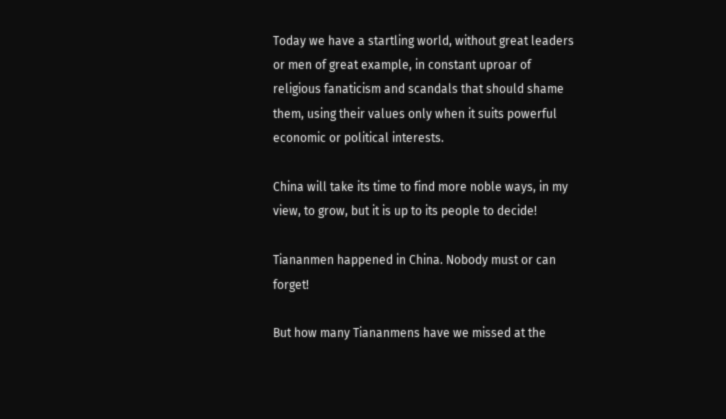Today we have a startling world, without great leaders or men of great example, in constant uproar of religious fanaticism and scandals that should shame them, using their values only when it suits powerful economic or political interests.

China will take its time to find more noble ways, in my view, to grow, but it is up to its people to decide!

Tiananmen happened in China. Nobody must or can forget!

But how many Tiananmens have we missed at the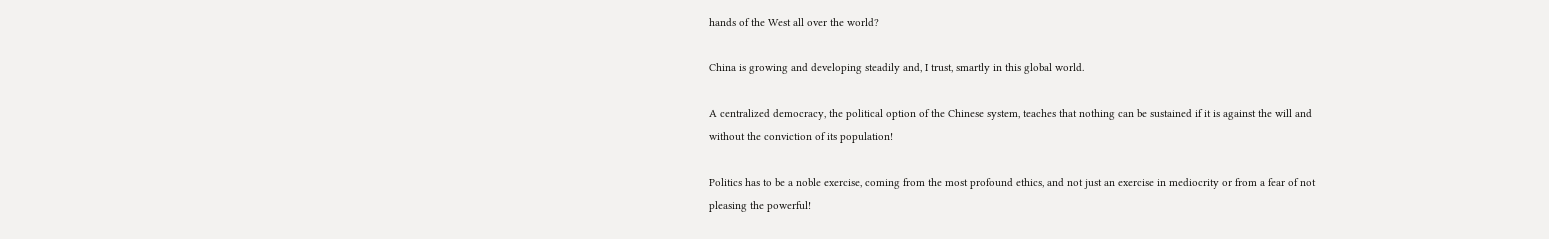hands of the West all over the world?

China is growing and developing steadily and, I trust, smartly in this global world.

A centralized democracy, the political option of the Chinese system, teaches that nothing can be sustained if it is against the will and without the conviction of its population!

Politics has to be a noble exercise, coming from the most profound ethics, and not just an exercise in mediocrity or from a fear of not pleasing the powerful!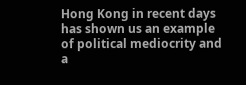Hong Kong in recent days has shown us an example of political mediocrity and a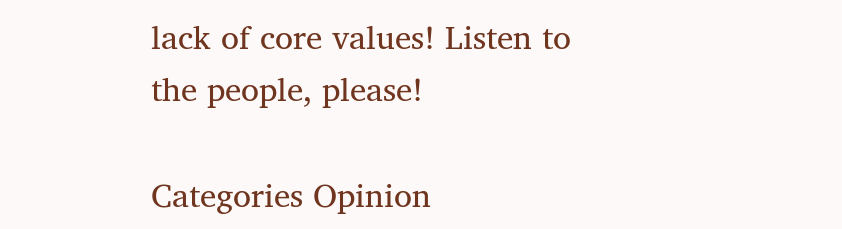lack of core values! Listen to the people, please!

Categories Opinion